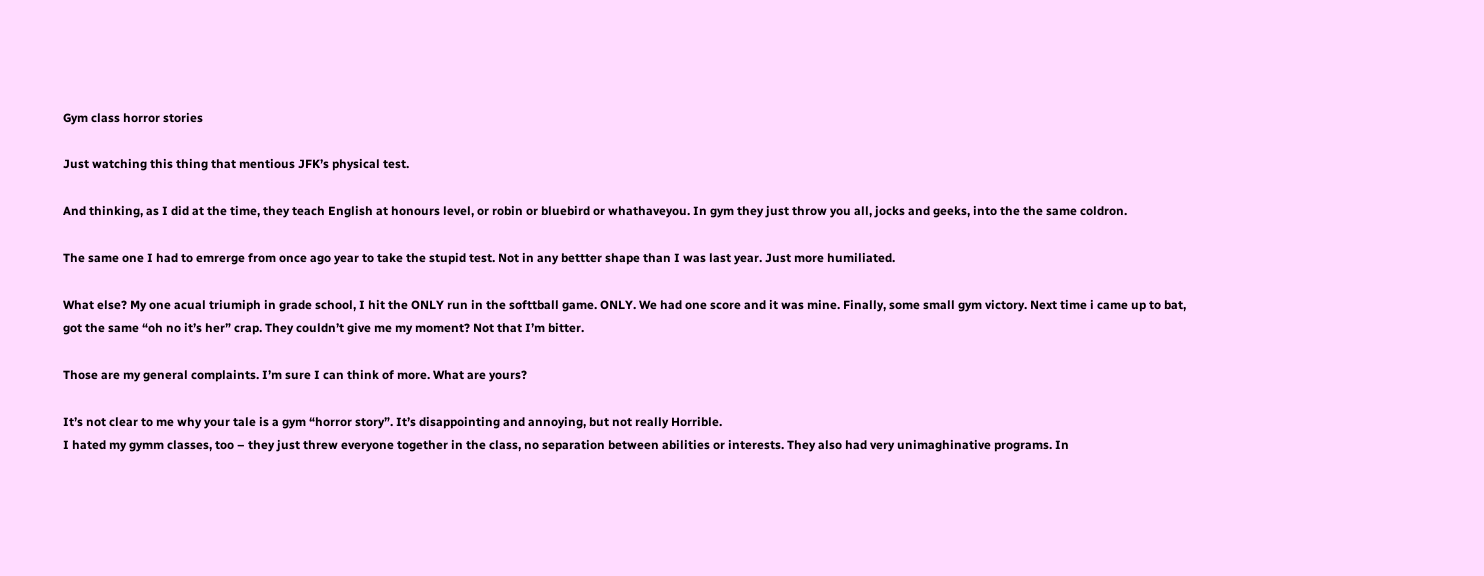Gym class horror stories

Just watching this thing that mentious JFK’s physical test.

And thinking, as I did at the time, they teach English at honours level, or robin or bluebird or whathaveyou. In gym they just throw you all, jocks and geeks, into the the same coldron.

The same one I had to emrerge from once ago year to take the stupid test. Not in any bettter shape than I was last year. Just more humiliated.

What else? My one acual triumiph in grade school, I hit the ONLY run in the softtball game. ONLY. We had one score and it was mine. Finally, some small gym victory. Next time i came up to bat, got the same “oh no it’s her” crap. They couldn’t give me my moment? Not that I’m bitter.

Those are my general complaints. I’m sure I can think of more. What are yours?

It’s not clear to me why your tale is a gym “horror story”. It’s disappointing and annoying, but not really Horrible.
I hated my gymm classes, too – they just threw everyone together in the class, no separation between abilities or interests. They also had very unimaghinative programs. In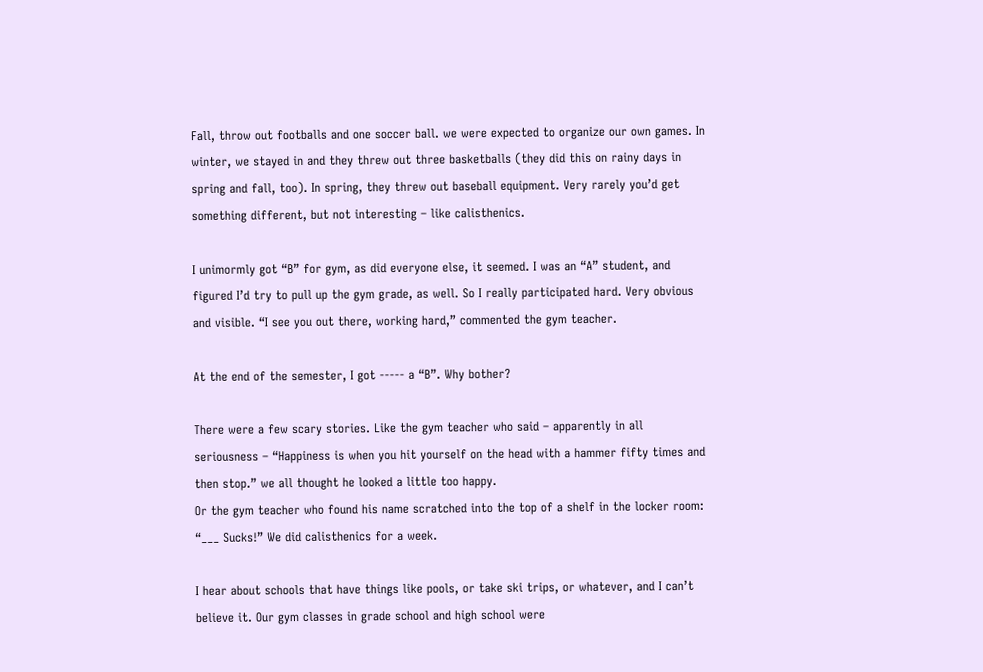Fall, throw out footballs and one soccer ball. we were expected to organize our own games. In winter, we stayed in and they threw out three basketballs (they did this on rainy days in spring and fall, too). In spring, they threw out baseball equipment. Very rarely you’d get something different, but not interesting – like calisthenics.

I unimormly got “B” for gym, as did everyone else, it seemed. I was an “A” student, and figured I’d try to pull up the gym grade, as well. So I really participated hard. Very obvious and visible. “I see you out there, working hard,” commented the gym teacher.

At the end of the semester, I got ----- a “B”. Why bother?

There were a few scary stories. Like the gym teacher who said – apparently in all seriousness – “Happiness is when you hit yourself on the head with a hammer fifty times and then stop.” we all thought he looked a little too happy.
Or the gym teacher who found his name scratched into the top of a shelf in the locker room: “___ Sucks!” We did calisthenics for a week.

I hear about schools that have things like pools, or take ski trips, or whatever, and I can’t believe it. Our gym classes in grade school and high school were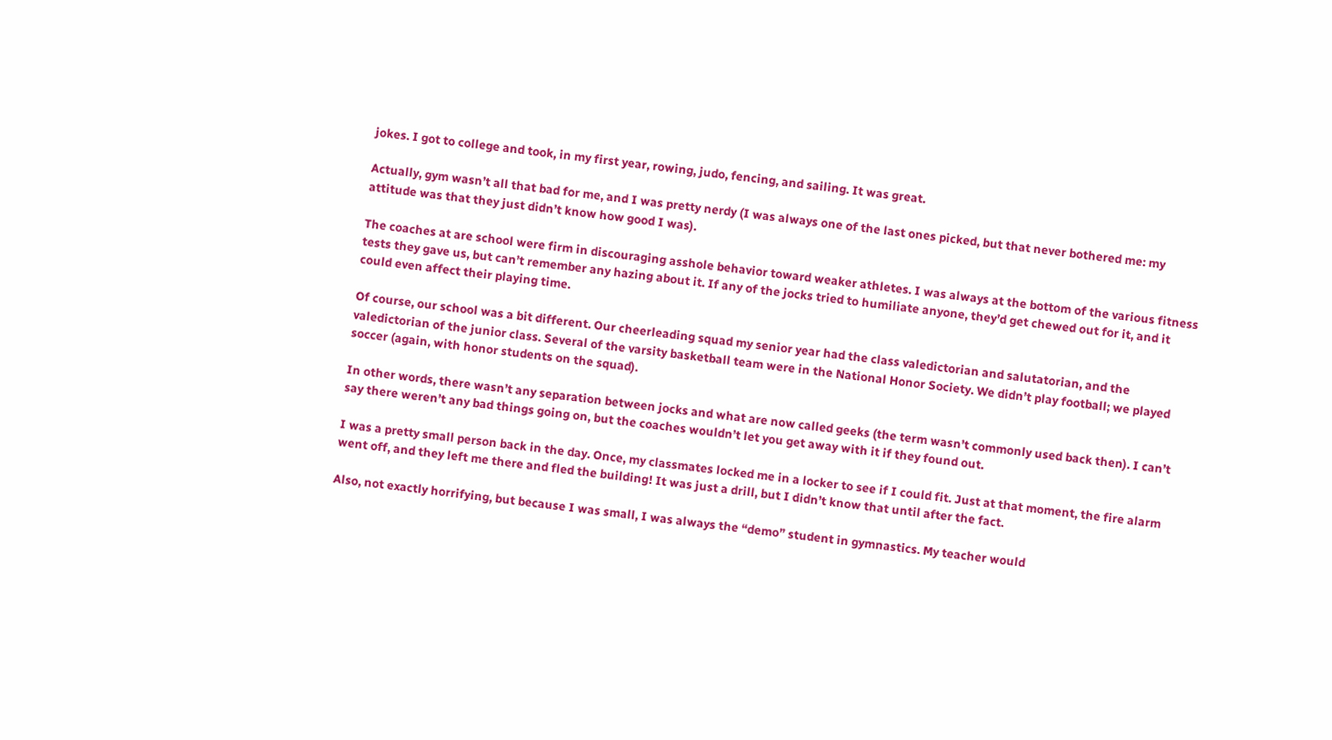jokes. I got to college and took, in my first year, rowing, judo, fencing, and sailing. It was great.

Actually, gym wasn’t all that bad for me, and I was pretty nerdy (I was always one of the last ones picked, but that never bothered me: my attitude was that they just didn’t know how good I was).

The coaches at are school were firm in discouraging asshole behavior toward weaker athletes. I was always at the bottom of the various fitness tests they gave us, but can’t remember any hazing about it. If any of the jocks tried to humiliate anyone, they’d get chewed out for it, and it could even affect their playing time.

Of course, our school was a bit different. Our cheerleading squad my senior year had the class valedictorian and salutatorian, and the valedictorian of the junior class. Several of the varsity basketball team were in the National Honor Society. We didn’t play football; we played soccer (again, with honor students on the squad).

In other words, there wasn’t any separation between jocks and what are now called geeks (the term wasn’t commonly used back then). I can’t say there weren’t any bad things going on, but the coaches wouldn’t let you get away with it if they found out.

I was a pretty small person back in the day. Once, my classmates locked me in a locker to see if I could fit. Just at that moment, the fire alarm went off, and they left me there and fled the building! It was just a drill, but I didn’t know that until after the fact.

Also, not exactly horrifying, but because I was small, I was always the “demo” student in gymnastics. My teacher would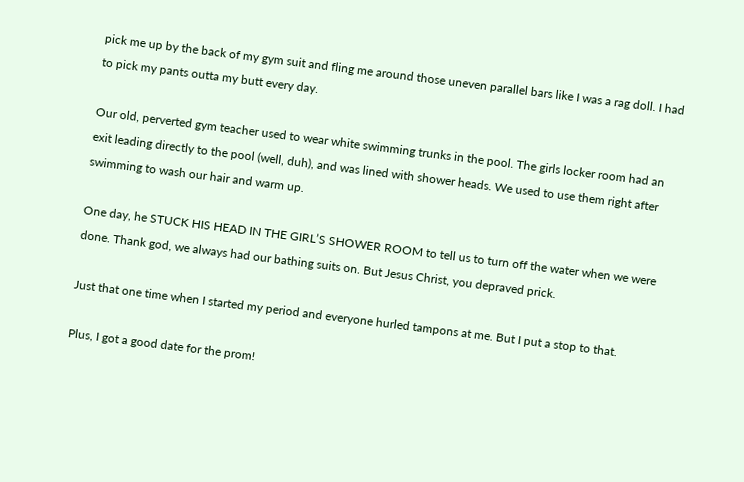pick me up by the back of my gym suit and fling me around those uneven parallel bars like I was a rag doll. I had to pick my pants outta my butt every day.

Our old, perverted gym teacher used to wear white swimming trunks in the pool. The girls locker room had an exit leading directly to the pool (well, duh), and was lined with shower heads. We used to use them right after swimming to wash our hair and warm up.

One day, he STUCK HIS HEAD IN THE GIRL’S SHOWER ROOM to tell us to turn off the water when we were done. Thank god, we always had our bathing suits on. But Jesus Christ, you depraved prick.

Just that one time when I started my period and everyone hurled tampons at me. But I put a stop to that.

Plus, I got a good date for the prom!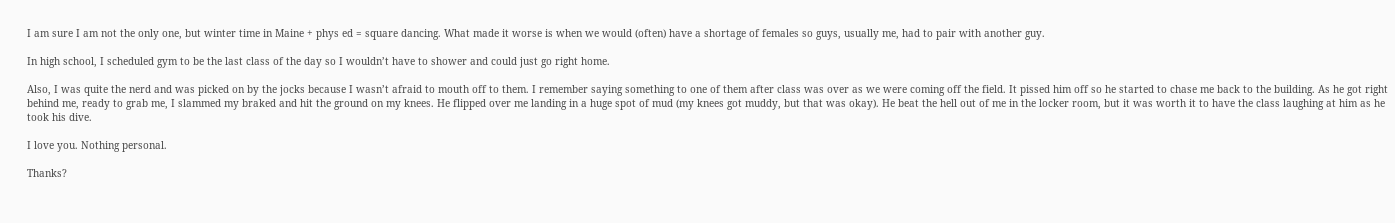I am sure I am not the only one, but winter time in Maine + phys ed = square dancing. What made it worse is when we would (often) have a shortage of females so guys, usually me, had to pair with another guy.

In high school, I scheduled gym to be the last class of the day so I wouldn’t have to shower and could just go right home.

Also, I was quite the nerd and was picked on by the jocks because I wasn’t afraid to mouth off to them. I remember saying something to one of them after class was over as we were coming off the field. It pissed him off so he started to chase me back to the building. As he got right behind me, ready to grab me, I slammed my braked and hit the ground on my knees. He flipped over me landing in a huge spot of mud (my knees got muddy, but that was okay). He beat the hell out of me in the locker room, but it was worth it to have the class laughing at him as he took his dive.

I love you. Nothing personal.

Thanks?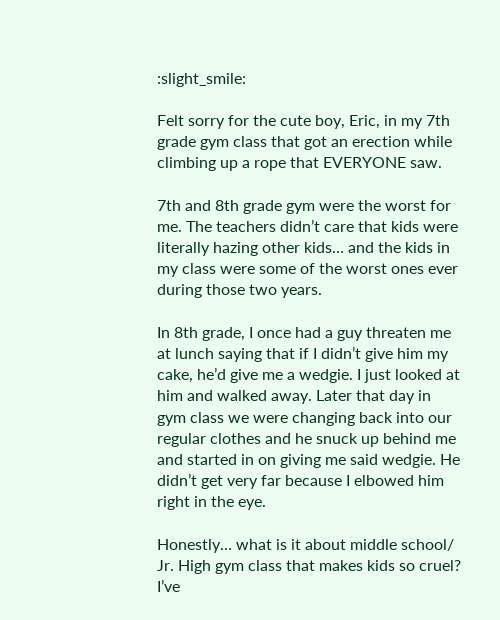:slight_smile:

Felt sorry for the cute boy, Eric, in my 7th grade gym class that got an erection while climbing up a rope that EVERYONE saw.

7th and 8th grade gym were the worst for me. The teachers didn’t care that kids were literally hazing other kids… and the kids in my class were some of the worst ones ever during those two years.

In 8th grade, I once had a guy threaten me at lunch saying that if I didn’t give him my cake, he’d give me a wedgie. I just looked at him and walked away. Later that day in gym class we were changing back into our regular clothes and he snuck up behind me and started in on giving me said wedgie. He didn’t get very far because I elbowed him right in the eye.

Honestly… what is it about middle school/ Jr. High gym class that makes kids so cruel? I’ve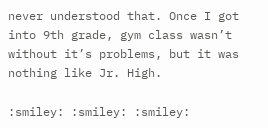never understood that. Once I got into 9th grade, gym class wasn’t without it’s problems, but it was nothing like Jr. High.

:smiley: :smiley: :smiley: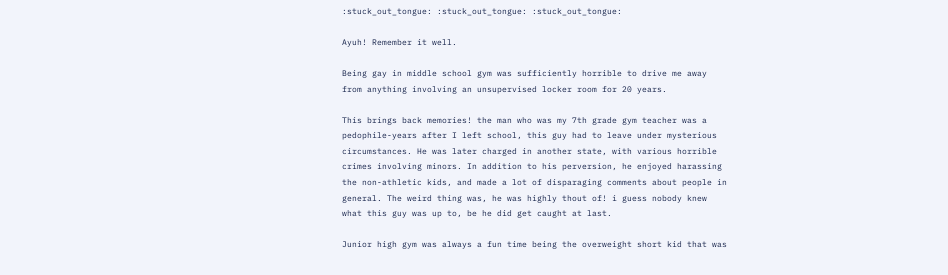:stuck_out_tongue: :stuck_out_tongue: :stuck_out_tongue:

Ayuh! Remember it well.

Being gay in middle school gym was sufficiently horrible to drive me away from anything involving an unsupervised locker room for 20 years.

This brings back memories! the man who was my 7th grade gym teacher was a pedophile-years after I left school, this guy had to leave under mysterious circumstances. He was later charged in another state, with various horrible crimes involving minors. In addition to his perversion, he enjoyed harassing the non-athletic kids, and made a lot of disparaging comments about people in general. The weird thing was, he was highly thout of! i guess nobody knew what this guy was up to, be he did get caught at last.

Junior high gym was always a fun time being the overweight short kid that was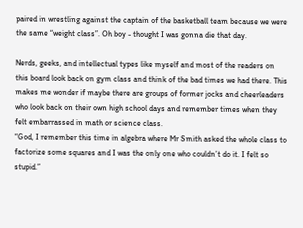paired in wrestling against the captain of the basketball team because we were the same “weight class”. Oh boy - thought I was gonna die that day.

Nerds, geeks, and intellectual types like myself and most of the readers on this board look back on gym class and think of the bad times we had there. This makes me wonder if maybe there are groups of former jocks and cheerleaders who look back on their own high school days and remember times when they felt embarrassed in math or science class.
“God, I remember this time in algebra where Mr Smith asked the whole class to factorize some squares and I was the only one who couldn’t do it. I felt so stupid.”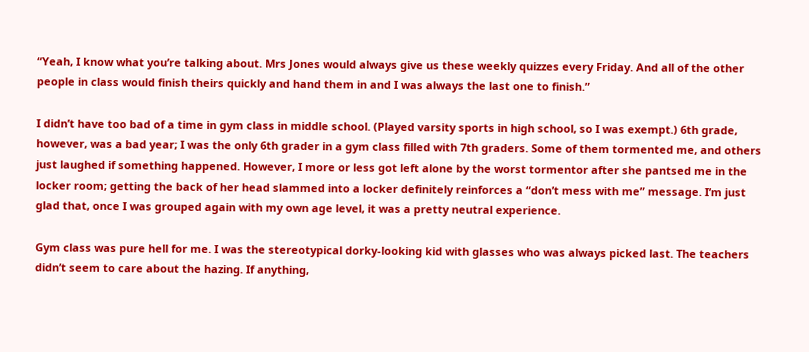“Yeah, I know what you’re talking about. Mrs Jones would always give us these weekly quizzes every Friday. And all of the other people in class would finish theirs quickly and hand them in and I was always the last one to finish.”

I didn’t have too bad of a time in gym class in middle school. (Played varsity sports in high school, so I was exempt.) 6th grade, however, was a bad year; I was the only 6th grader in a gym class filled with 7th graders. Some of them tormented me, and others just laughed if something happened. However, I more or less got left alone by the worst tormentor after she pantsed me in the locker room; getting the back of her head slammed into a locker definitely reinforces a “don’t mess with me” message. I’m just glad that, once I was grouped again with my own age level, it was a pretty neutral experience.

Gym class was pure hell for me. I was the stereotypical dorky-looking kid with glasses who was always picked last. The teachers didn’t seem to care about the hazing. If anything,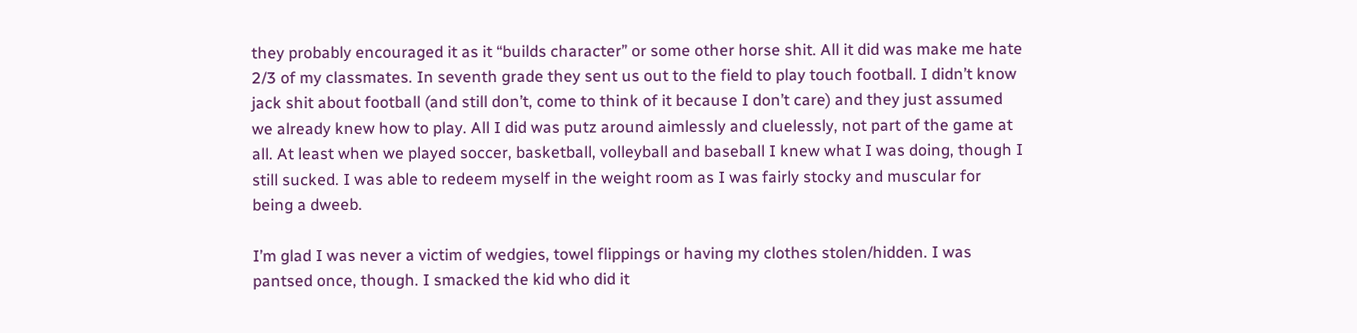they probably encouraged it as it “builds character” or some other horse shit. All it did was make me hate 2/3 of my classmates. In seventh grade they sent us out to the field to play touch football. I didn’t know jack shit about football (and still don’t, come to think of it because I don’t care) and they just assumed we already knew how to play. All I did was putz around aimlessly and cluelessly, not part of the game at all. At least when we played soccer, basketball, volleyball and baseball I knew what I was doing, though I still sucked. I was able to redeem myself in the weight room as I was fairly stocky and muscular for being a dweeb.

I’m glad I was never a victim of wedgies, towel flippings or having my clothes stolen/hidden. I was pantsed once, though. I smacked the kid who did it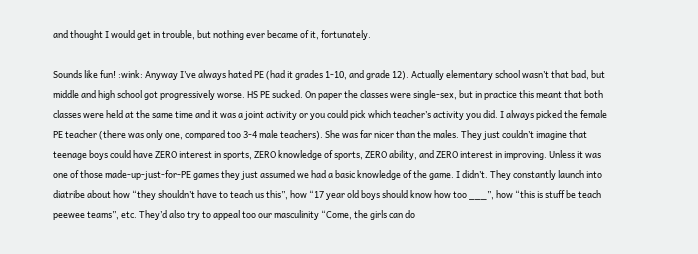and thought I would get in trouble, but nothing ever became of it, fortunately.

Sounds like fun! :wink: Anyway I’ve always hated PE (had it grades 1-10, and grade 12). Actually elementary school wasn’t that bad, but middle and high school got progressively worse. HS PE sucked. On paper the classes were single-sex, but in practice this meant that both classes were held at the same time and it was a joint activity or you could pick which teacher’s activity you did. I always picked the female PE teacher (there was only one, compared too 3-4 male teachers). She was far nicer than the males. They just couldn’t imagine that teenage boys could have ZERO interest in sports, ZERO knowledge of sports, ZERO ability, and ZERO interest in improving. Unless it was one of those made-up-just-for-PE games they just assumed we had a basic knowledge of the game. I didn’t. They constantly launch into diatribe about how “they shouldn’t have to teach us this”, how “17 year old boys should know how too ___”, how “this is stuff be teach peewee teams”, etc. They’d also try to appeal too our masculinity “Come, the girls can do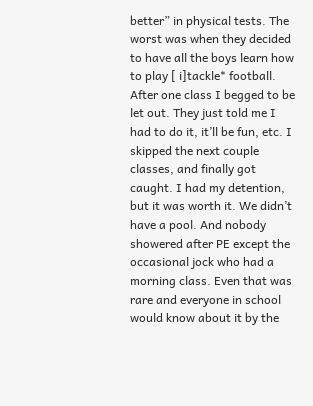better” in physical tests. The worst was when they decided to have all the boys learn how to play [ i]tackle* football. After one class I begged to be let out. They just told me I had to do it, it’ll be fun, etc. I skipped the next couple classes, and finally got caught. I had my detention, but it was worth it. We didn’t have a pool. And nobody showered after PE except the occasional jock who had a morning class. Even that was rare and everyone in school would know about it by the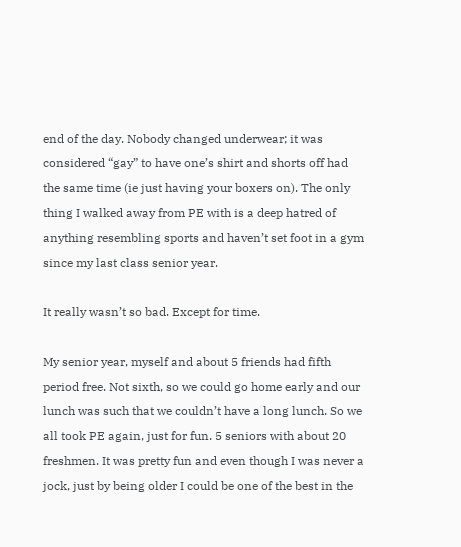end of the day. Nobody changed underwear; it was considered “gay” to have one’s shirt and shorts off had the same time (ie just having your boxers on). The only thing I walked away from PE with is a deep hatred of anything resembling sports and haven’t set foot in a gym since my last class senior year.

It really wasn’t so bad. Except for time.

My senior year, myself and about 5 friends had fifth period free. Not sixth, so we could go home early and our lunch was such that we couldn’t have a long lunch. So we all took PE again, just for fun. 5 seniors with about 20 freshmen. It was pretty fun and even though I was never a jock, just by being older I could be one of the best in the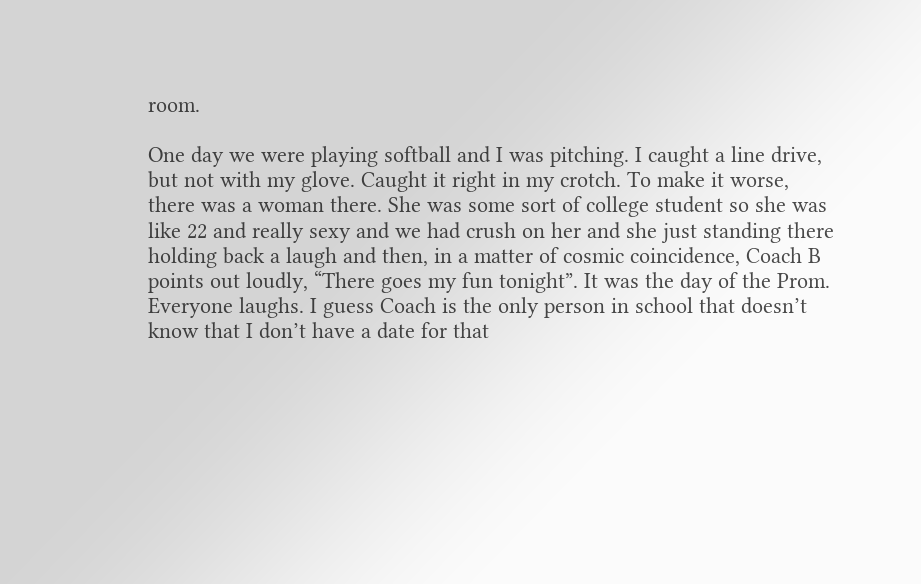room.

One day we were playing softball and I was pitching. I caught a line drive, but not with my glove. Caught it right in my crotch. To make it worse, there was a woman there. She was some sort of college student so she was like 22 and really sexy and we had crush on her and she just standing there holding back a laugh and then, in a matter of cosmic coincidence, Coach B points out loudly, “There goes my fun tonight”. It was the day of the Prom. Everyone laughs. I guess Coach is the only person in school that doesn’t know that I don’t have a date for that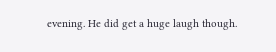evening. He did get a huge laugh though.